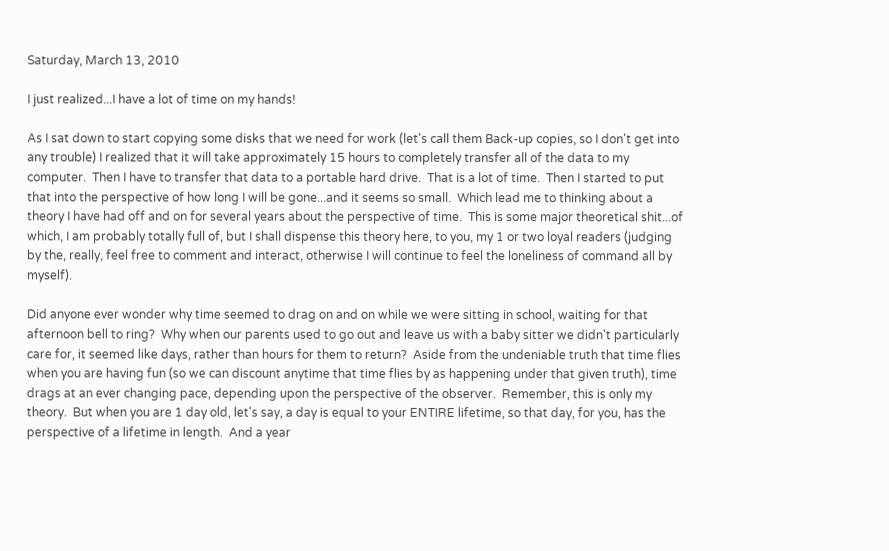Saturday, March 13, 2010

I just realized...I have a lot of time on my hands!

As I sat down to start copying some disks that we need for work (let's call them Back-up copies, so I don't get into any trouble) I realized that it will take approximately 15 hours to completely transfer all of the data to my computer.  Then I have to transfer that data to a portable hard drive.  That is a lot of time.  Then I started to put that into the perspective of how long I will be gone...and it seems so small.  Which lead me to thinking about a theory I have had off and on for several years about the perspective of time.  This is some major theoretical shit...of which, I am probably totally full of, but I shall dispense this theory here, to you, my 1 or two loyal readers (judging by the, really, feel free to comment and interact, otherwise I will continue to feel the loneliness of command all by myself).

Did anyone ever wonder why time seemed to drag on and on while we were sitting in school, waiting for that afternoon bell to ring?  Why when our parents used to go out and leave us with a baby sitter we didn't particularly care for, it seemed like days, rather than hours for them to return?  Aside from the undeniable truth that time flies when you are having fun (so we can discount anytime that time flies by as happening under that given truth), time drags at an ever changing pace, depending upon the perspective of the observer.  Remember, this is only my theory.  But when you are 1 day old, let's say, a day is equal to your ENTIRE lifetime, so that day, for you, has the perspective of a lifetime in length.  And a year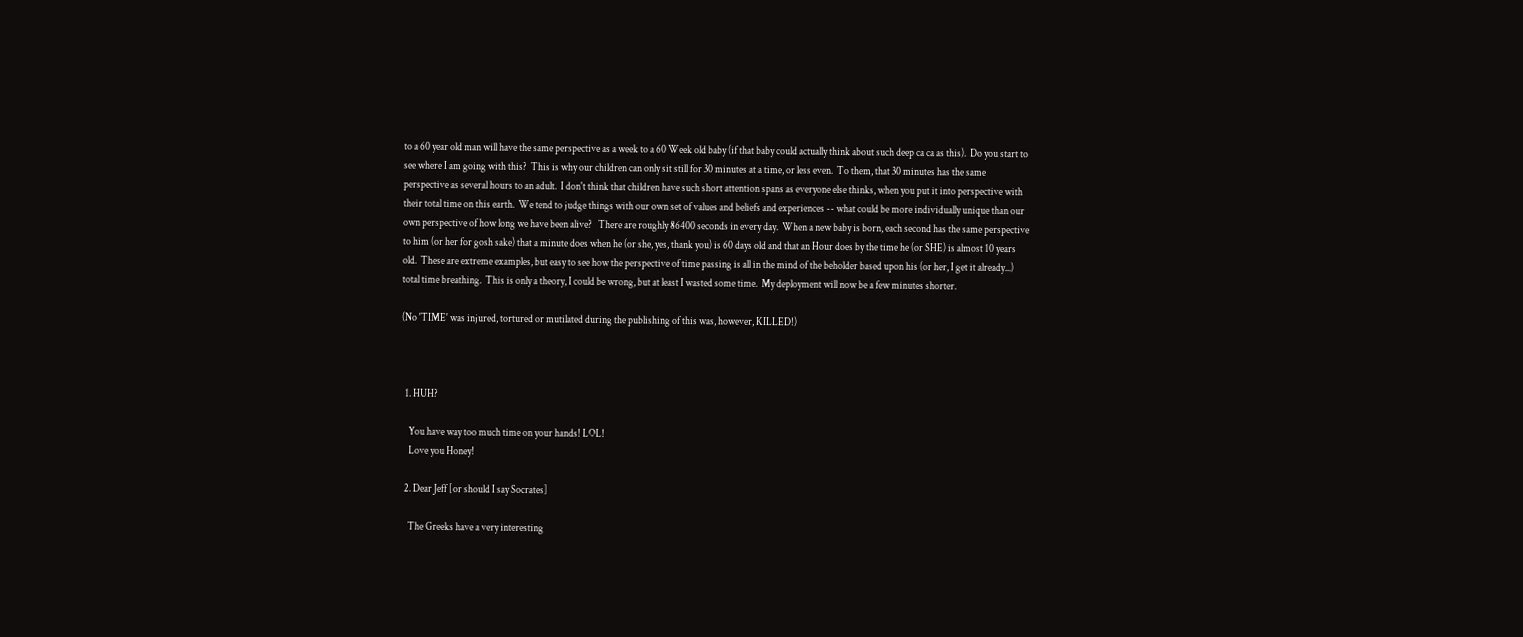to a 60 year old man will have the same perspective as a week to a 60 Week old baby (if that baby could actually think about such deep ca ca as this).  Do you start to see where I am going with this?  This is why our children can only sit still for 30 minutes at a time, or less even.  To them, that 30 minutes has the same perspective as several hours to an adult.  I don't think that children have such short attention spans as everyone else thinks, when you put it into perspective with their total time on this earth.  We tend to judge things with our own set of values and beliefs and experiences -- what could be more individually unique than our own perspective of how long we have been alive?   There are roughly 86400 seconds in every day.  When a new baby is born, each second has the same perspective to him (or her for gosh sake) that a minute does when he (or she, yes, thank you) is 60 days old and that an Hour does by the time he (or SHE) is almost 10 years old.  These are extreme examples, but easy to see how the perspective of time passing is all in the mind of the beholder based upon his (or her, I get it already...) total time breathing.  This is only a theory, I could be wrong, but at least I wasted some time.  My deployment will now be a few minutes shorter.

(No 'TIME' was injured, tortured or mutilated during the publishing of this was, however, KILLED!)



  1. HUH?

    You have way too much time on your hands! LOL!
    Love you Honey!

  2. Dear Jeff [or should I say Socrates]

    The Greeks have a very interesting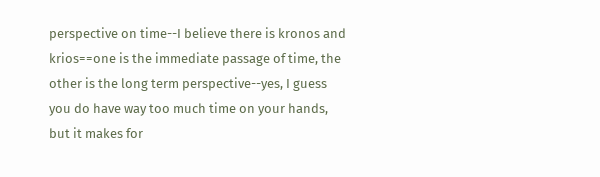perspective on time--I believe there is kronos and krios==one is the immediate passage of time, the other is the long term perspective--yes, I guess you do have way too much time on your hands, but it makes for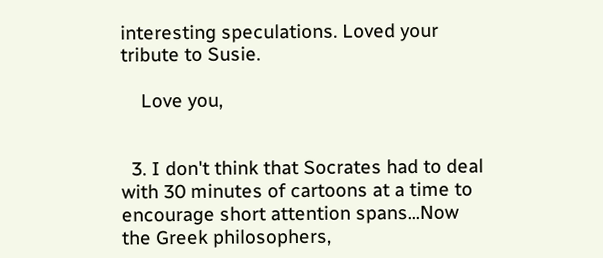interesting speculations. Loved your tribute to Susie.

    Love you,


  3. I don't think that Socrates had to deal with 30 minutes of cartoons at a time to encourage short attention spans...Now the Greek philosophers,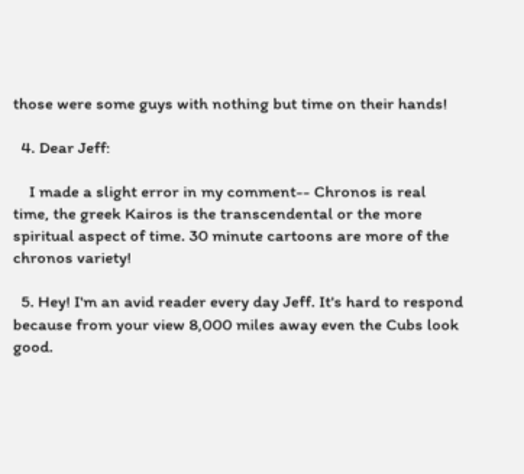those were some guys with nothing but time on their hands!

  4. Dear Jeff:

    I made a slight error in my comment-- Chronos is real time, the greek Kairos is the transcendental or the more spiritual aspect of time. 30 minute cartoons are more of the chronos variety!

  5. Hey! I'm an avid reader every day Jeff. It's hard to respond because from your view 8,000 miles away even the Cubs look good.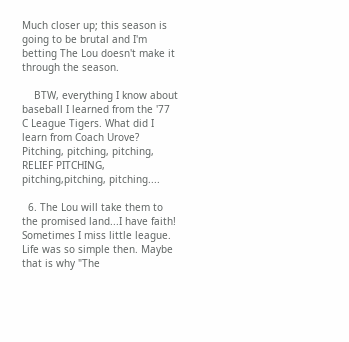Much closer up; this season is going to be brutal and I'm betting The Lou doesn't make it through the season.

    BTW, everything I know about baseball I learned from the '77 C League Tigers. What did I learn from Coach Urove? Pitching, pitching, pitching, RELIEF PITCHING, pitching,pitching, pitching....

  6. The Lou will take them to the promised land...I have faith! Sometimes I miss little league. Life was so simple then. Maybe that is why "The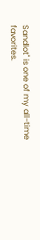Sandlot" is one of my all-time favorites.